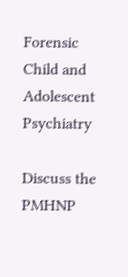Forensic Child and Adolescent Psychiatry

Discuss the PMHNP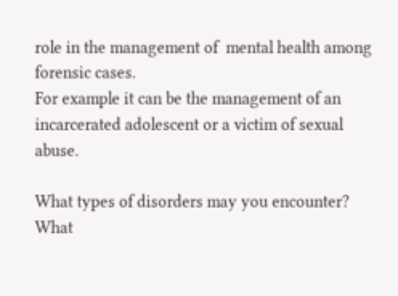role in the management of  mental health among forensic cases.
For example it can be the management of an incarcerated adolescent or a victim of sexual abuse.

What types of disorders may you encounter? What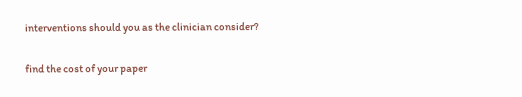interventions should you as the clinician consider?

find the cost of your paper